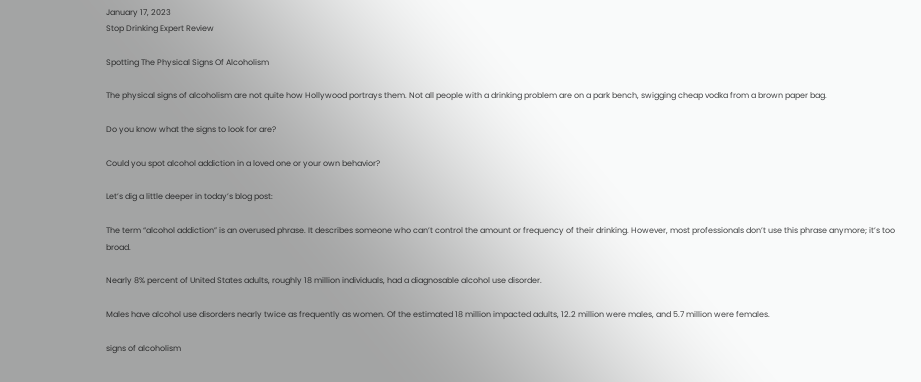January 17, 2023
Stop Drinking Expert Review

Spotting The Physical Signs Of Alcoholism

The physical signs of alcoholism are not quite how Hollywood portrays them. Not all people with a drinking problem are on a park bench, swigging cheap vodka from a brown paper bag.

Do you know what the signs to look for are?

Could you spot alcohol addiction in a loved one or your own behavior?

Let’s dig a little deeper in today’s blog post:

The term “alcohol addiction” is an overused phrase. It describes someone who can’t control the amount or frequency of their drinking. However, most professionals don’t use this phrase anymore; it’s too broad.

Nearly 8% percent of United States adults, roughly 18 million individuals, had a diagnosable alcohol use disorder.

Males have alcohol use disorders nearly twice as frequently as women. Of the estimated 18 million impacted adults, 12.2 million were males, and 5.7 million were females.

signs of alcoholism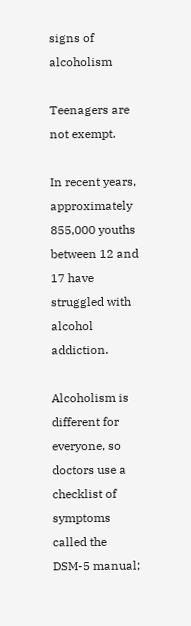signs of alcoholism

Teenagers are not exempt.

In recent years, approximately 855,000 youths between 12 and 17 have struggled with alcohol addiction.

Alcoholism is different for everyone, so doctors use a checklist of symptoms called the DSM-5 manual;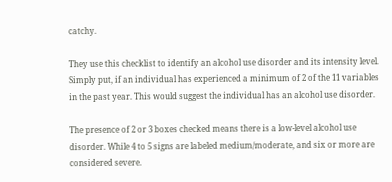catchy.

They use this checklist to identify an alcohol use disorder and its intensity level. Simply put, if an individual has experienced a minimum of 2 of the 11 variables in the past year. This would suggest the individual has an alcohol use disorder.

The presence of 2 or 3 boxes checked means there is a low-level alcohol use disorder. While 4 to 5 signs are labeled medium/moderate, and six or more are considered severe.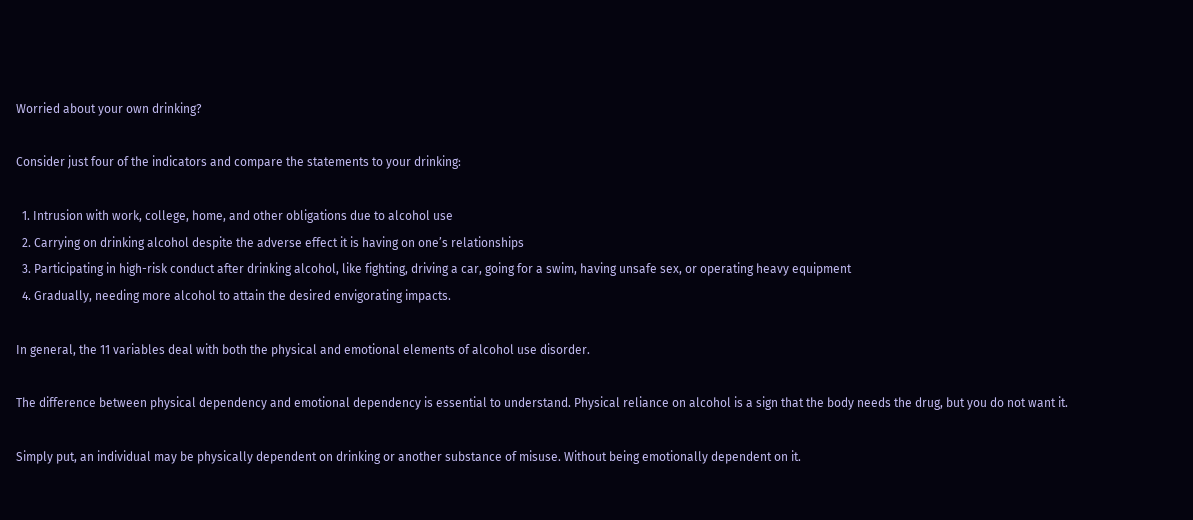Worried about your own drinking?

Consider just four of the indicators and compare the statements to your drinking:

  1. Intrusion with work, college, home, and other obligations due to alcohol use
  2. Carrying on drinking alcohol despite the adverse effect it is having on one’s relationships
  3. Participating in high-risk conduct after drinking alcohol, like fighting, driving a car, going for a swim, having unsafe sex, or operating heavy equipment
  4. Gradually, needing more alcohol to attain the desired envigorating impacts.

In general, the 11 variables deal with both the physical and emotional elements of alcohol use disorder.

The difference between physical dependency and emotional dependency is essential to understand. Physical reliance on alcohol is a sign that the body needs the drug, but you do not want it.

Simply put, an individual may be physically dependent on drinking or another substance of misuse. Without being emotionally dependent on it.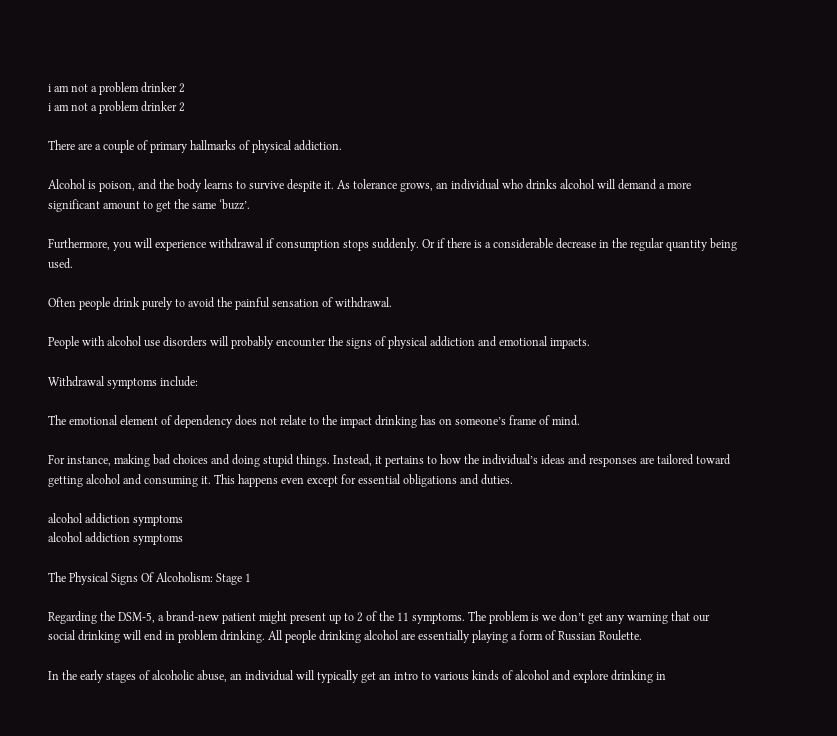i am not a problem drinker 2
i am not a problem drinker 2

There are a couple of primary hallmarks of physical addiction.

Alcohol is poison, and the body learns to survive despite it. As tolerance grows, an individual who drinks alcohol will demand a more significant amount to get the same ‘buzz’.

Furthermore, you will experience withdrawal if consumption stops suddenly. Or if there is a considerable decrease in the regular quantity being used.

Often people drink purely to avoid the painful sensation of withdrawal.

People with alcohol use disorders will probably encounter the signs of physical addiction and emotional impacts.

Withdrawal symptoms include:

The emotional element of dependency does not relate to the impact drinking has on someone’s frame of mind.

For instance, making bad choices and doing stupid things. Instead, it pertains to how the individual’s ideas and responses are tailored toward getting alcohol and consuming it. This happens even except for essential obligations and duties.

alcohol addiction symptoms
alcohol addiction symptoms

The Physical Signs Of Alcoholism: Stage 1

Regarding the DSM-5, a brand-new patient might present up to 2 of the 11 symptoms. The problem is we don’t get any warning that our social drinking will end in problem drinking. All people drinking alcohol are essentially playing a form of Russian Roulette.

In the early stages of alcoholic abuse, an individual will typically get an intro to various kinds of alcohol and explore drinking in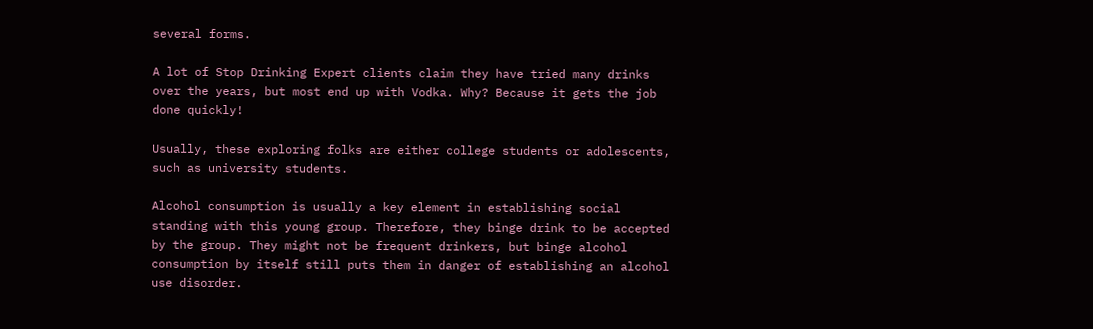several forms.

A lot of Stop Drinking Expert clients claim they have tried many drinks over the years, but most end up with Vodka. Why? Because it gets the job done quickly!

Usually, these exploring folks are either college students or adolescents, such as university students.

Alcohol consumption is usually a key element in establishing social standing with this young group. Therefore, they binge drink to be accepted by the group. They might not be frequent drinkers, but binge alcohol consumption by itself still puts them in danger of establishing an alcohol use disorder.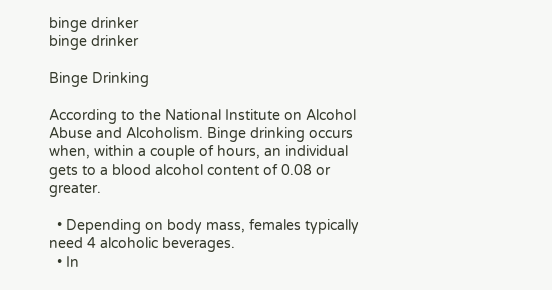binge drinker
binge drinker

Binge Drinking

According to the National Institute on Alcohol Abuse and Alcoholism. Binge drinking occurs when, within a couple of hours, an individual gets to a blood alcohol content of 0.08 or greater.

  • Depending on body mass, females typically need 4 alcoholic beverages.
  • In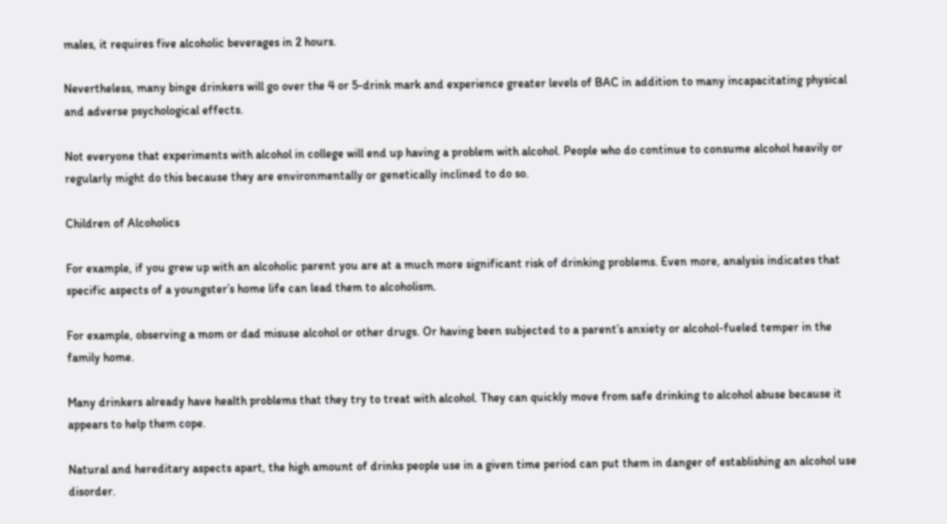males, it requires five alcoholic beverages in 2 hours.

Nevertheless, many binge drinkers will go over the 4 or 5-drink mark and experience greater levels of BAC in addition to many incapacitating physical and adverse psychological effects.

Not everyone that experiments with alcohol in college will end up having a problem with alcohol. People who do continue to consume alcohol heavily or regularly might do this because they are environmentally or genetically inclined to do so.

Children of Alcoholics

For example, if you grew up with an alcoholic parent you are at a much more significant risk of drinking problems. Even more, analysis indicates that specific aspects of a youngster’s home life can lead them to alcoholism.

For example, observing a mom or dad misuse alcohol or other drugs. Or having been subjected to a parent’s anxiety or alcohol-fueled temper in the family home.

Many drinkers already have health problems that they try to treat with alcohol. They can quickly move from safe drinking to alcohol abuse because it appears to help them cope.

Natural and hereditary aspects apart, the high amount of drinks people use in a given time period can put them in danger of establishing an alcohol use disorder.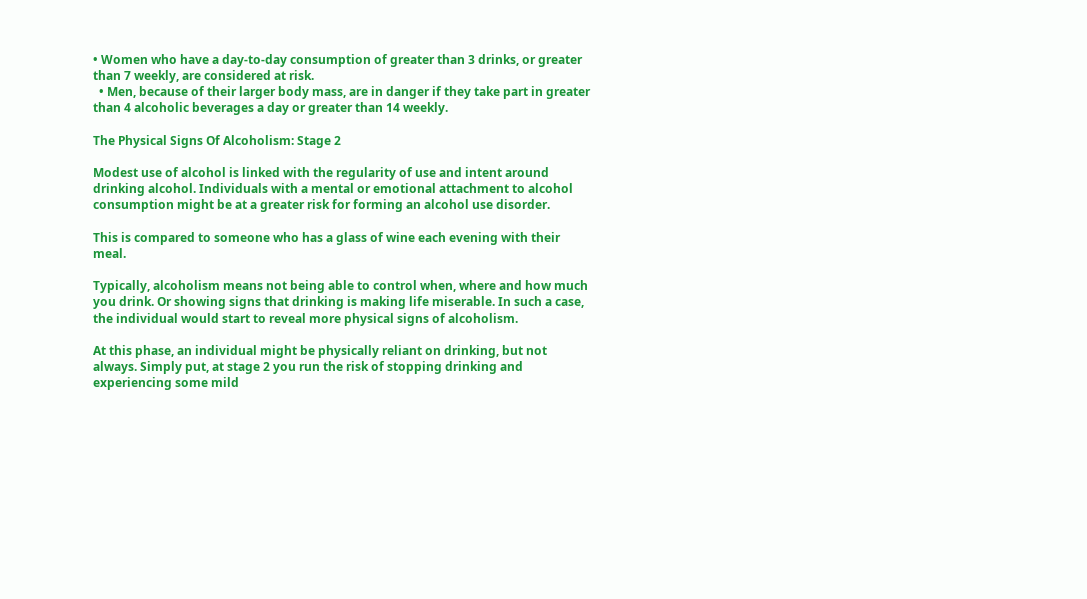• Women who have a day-to-day consumption of greater than 3 drinks, or greater than 7 weekly, are considered at risk.
  • Men, because of their larger body mass, are in danger if they take part in greater than 4 alcoholic beverages a day or greater than 14 weekly.

The Physical Signs Of Alcoholism: Stage 2

Modest use of alcohol is linked with the regularity of use and intent around drinking alcohol. Individuals with a mental or emotional attachment to alcohol consumption might be at a greater risk for forming an alcohol use disorder.

This is compared to someone who has a glass of wine each evening with their meal.

Typically, alcoholism means not being able to control when, where and how much you drink. Or showing signs that drinking is making life miserable. In such a case, the individual would start to reveal more physical signs of alcoholism.

At this phase, an individual might be physically reliant on drinking, but not always. Simply put, at stage 2 you run the risk of stopping drinking and experiencing some mild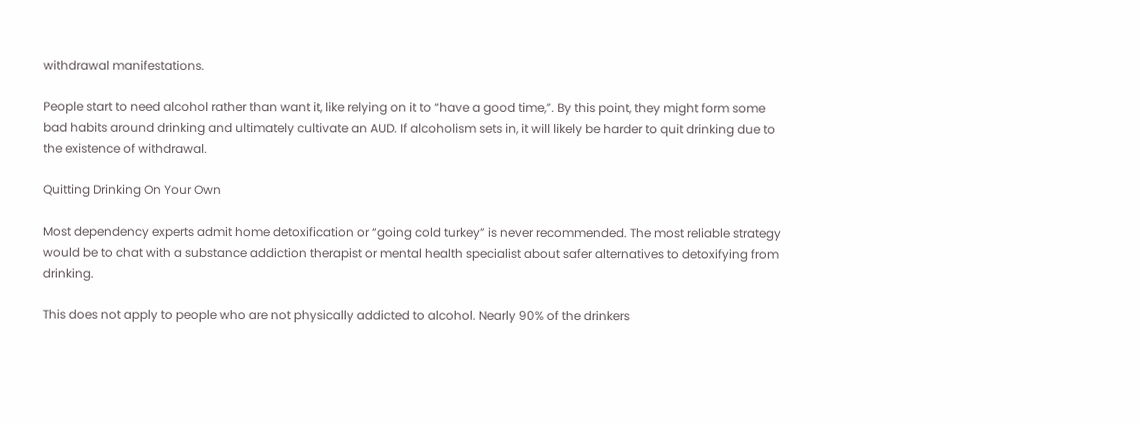withdrawal manifestations.

People start to need alcohol rather than want it, like relying on it to “have a good time,”. By this point, they might form some bad habits around drinking and ultimately cultivate an AUD. If alcoholism sets in, it will likely be harder to quit drinking due to the existence of withdrawal.

Quitting Drinking On Your Own

Most dependency experts admit home detoxification or “going cold turkey” is never recommended. The most reliable strategy would be to chat with a substance addiction therapist or mental health specialist about safer alternatives to detoxifying from drinking.

This does not apply to people who are not physically addicted to alcohol. Nearly 90% of the drinkers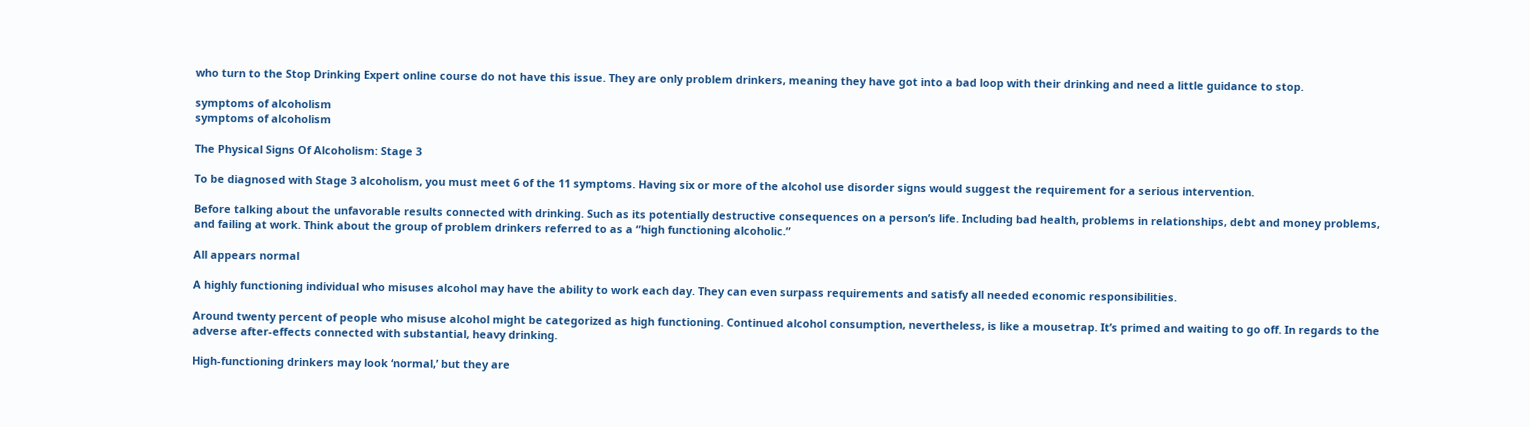who turn to the Stop Drinking Expert online course do not have this issue. They are only problem drinkers, meaning they have got into a bad loop with their drinking and need a little guidance to stop.

symptoms of alcoholism
symptoms of alcoholism

The Physical Signs Of Alcoholism: Stage 3

To be diagnosed with Stage 3 alcoholism, you must meet 6 of the 11 symptoms. Having six or more of the alcohol use disorder signs would suggest the requirement for a serious intervention.

Before talking about the unfavorable results connected with drinking. Such as its potentially destructive consequences on a person’s life. Including bad health, problems in relationships, debt and money problems, and failing at work. Think about the group of problem drinkers referred to as a “high functioning alcoholic.”

All appears normal

A highly functioning individual who misuses alcohol may have the ability to work each day. They can even surpass requirements and satisfy all needed economic responsibilities.

Around twenty percent of people who misuse alcohol might be categorized as high functioning. Continued alcohol consumption, nevertheless, is like a mousetrap. It’s primed and waiting to go off. In regards to the adverse after-effects connected with substantial, heavy drinking.

High-functioning drinkers may look ‘normal,’ but they are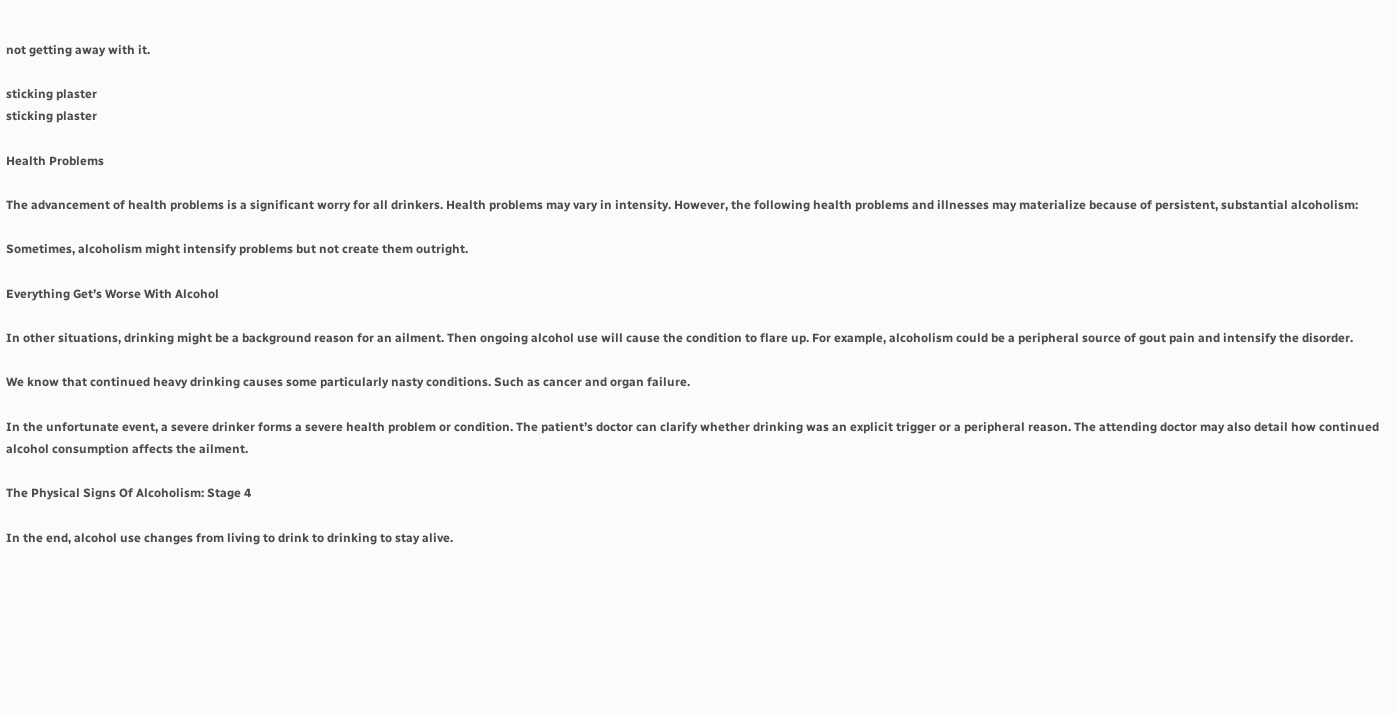not getting away with it.

sticking plaster
sticking plaster

Health Problems

The advancement of health problems is a significant worry for all drinkers. Health problems may vary in intensity. However, the following health problems and illnesses may materialize because of persistent, substantial alcoholism:

Sometimes, alcoholism might intensify problems but not create them outright.

Everything Get’s Worse With Alcohol

In other situations, drinking might be a background reason for an ailment. Then ongoing alcohol use will cause the condition to flare up. For example, alcoholism could be a peripheral source of gout pain and intensify the disorder.

We know that continued heavy drinking causes some particularly nasty conditions. Such as cancer and organ failure.

In the unfortunate event, a severe drinker forms a severe health problem or condition. The patient’s doctor can clarify whether drinking was an explicit trigger or a peripheral reason. The attending doctor may also detail how continued alcohol consumption affects the ailment.

The Physical Signs Of Alcoholism: Stage 4

In the end, alcohol use changes from living to drink to drinking to stay alive.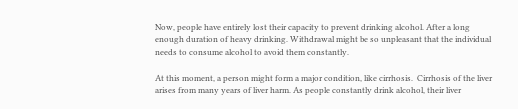Now, people have entirely lost their capacity to prevent drinking alcohol. After a long enough duration of heavy drinking. Withdrawal might be so unpleasant that the individual needs to consume alcohol to avoid them constantly.

At this moment, a person might form a major condition, like cirrhosis.  Cirrhosis of the liver arises from many years of liver harm. As people constantly drink alcohol, their liver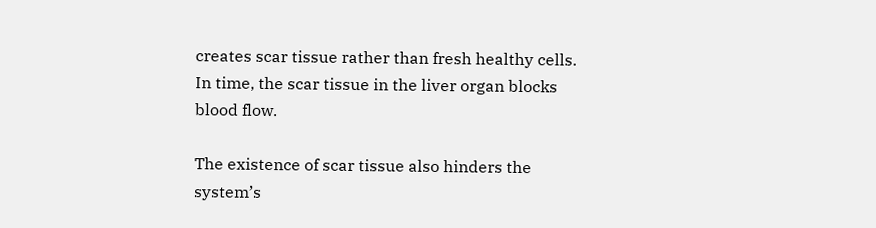creates scar tissue rather than fresh healthy cells. In time, the scar tissue in the liver organ blocks blood flow.

The existence of scar tissue also hinders the system’s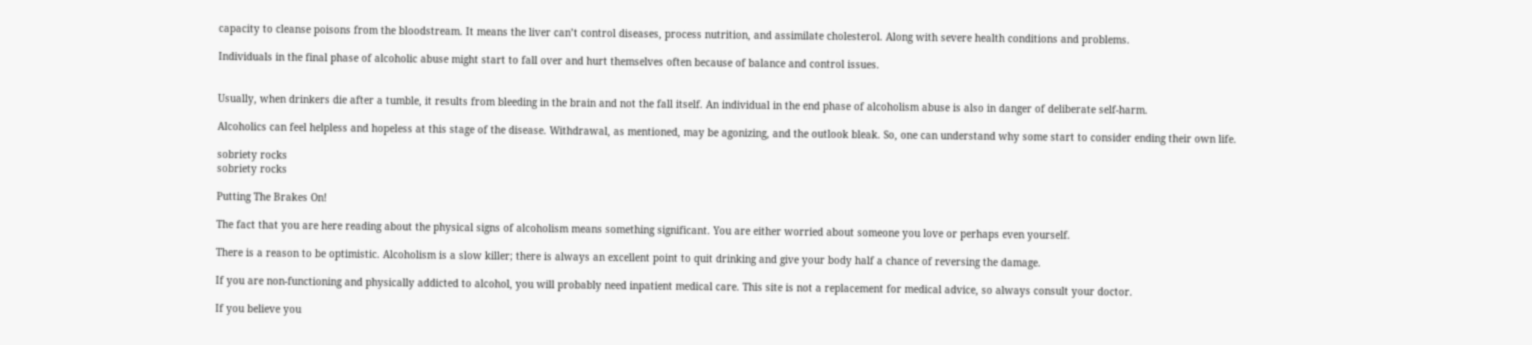capacity to cleanse poisons from the bloodstream. It means the liver can’t control diseases, process nutrition, and assimilate cholesterol. Along with severe health conditions and problems.

Individuals in the final phase of alcoholic abuse might start to fall over and hurt themselves often because of balance and control issues.


Usually, when drinkers die after a tumble, it results from bleeding in the brain and not the fall itself. An individual in the end phase of alcoholism abuse is also in danger of deliberate self-harm.

Alcoholics can feel helpless and hopeless at this stage of the disease. Withdrawal, as mentioned, may be agonizing, and the outlook bleak. So, one can understand why some start to consider ending their own life.

sobriety rocks
sobriety rocks

Putting The Brakes On!

The fact that you are here reading about the physical signs of alcoholism means something significant. You are either worried about someone you love or perhaps even yourself.

There is a reason to be optimistic. Alcoholism is a slow killer; there is always an excellent point to quit drinking and give your body half a chance of reversing the damage.

If you are non-functioning and physically addicted to alcohol, you will probably need inpatient medical care. This site is not a replacement for medical advice, so always consult your doctor.

If you believe you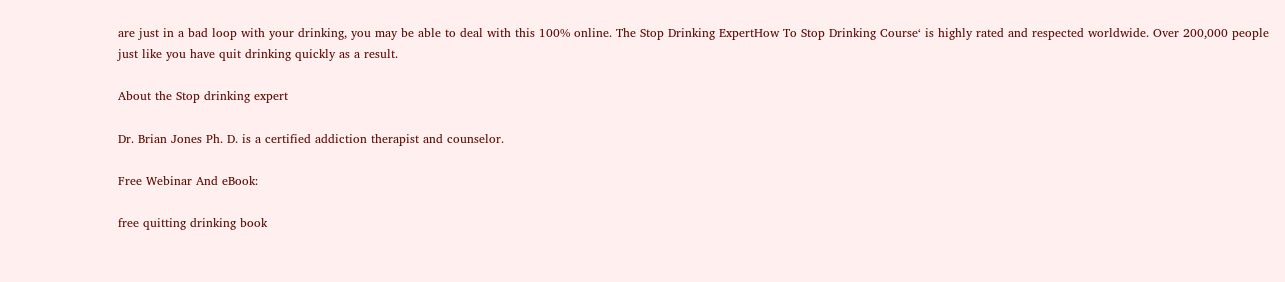are just in a bad loop with your drinking, you may be able to deal with this 100% online. The Stop Drinking ExpertHow To Stop Drinking Course‘ is highly rated and respected worldwide. Over 200,000 people just like you have quit drinking quickly as a result.

About the Stop drinking expert

Dr. Brian Jones Ph. D. is a certified addiction therapist and counselor.

Free Webinar And eBook:

free quitting drinking book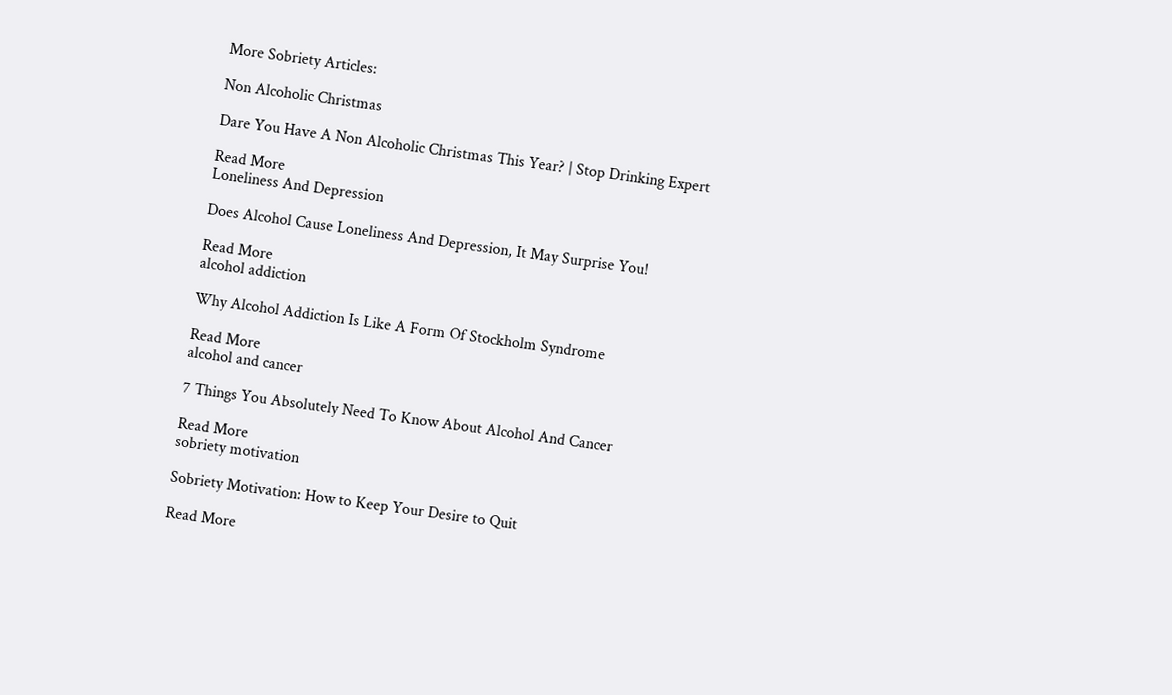More Sobriety Articles:

Non Alcoholic Christmas

Dare You Have A Non Alcoholic Christmas This Year? | Stop Drinking Expert

Read More
Loneliness And Depression

Does Alcohol Cause Loneliness And Depression, It May Surprise You!

Read More
alcohol addiction

Why Alcohol Addiction Is Like A Form Of Stockholm Syndrome

Read More
alcohol and cancer

7 Things You Absolutely Need To Know About Alcohol And Cancer

Read More
sobriety motivation

Sobriety Motivation: How to Keep Your Desire to Quit

Read More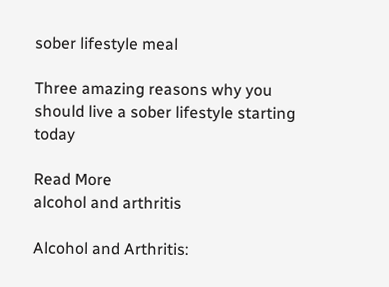sober lifestyle meal

Three amazing reasons why you should live a sober lifestyle starting today

Read More
alcohol and arthritis

Alcohol and Arthritis: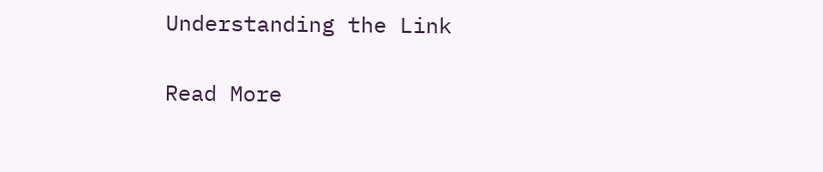Understanding the Link

Read More